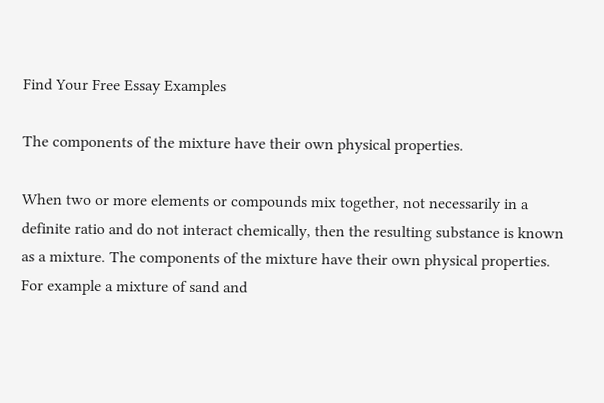Find Your Free Essay Examples

The components of the mixture have their own physical properties.

When two or more elements or compounds mix together, not necessarily in a definite ratio and do not interact chemically, then the resulting substance is known as a mixture. The components of the mixture have their own physical properties. For example a mixture of sand and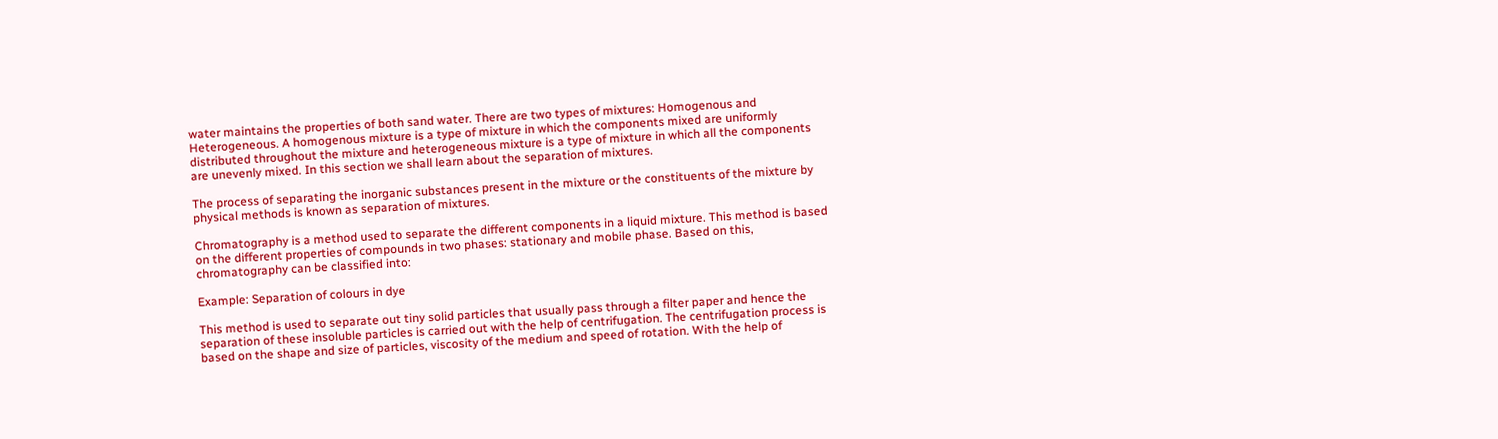water maintains the properties of both sand water. There are two types of mixtures: Homogenous and Heterogeneous. A homogenous mixture is a type of mixture in which the components mixed are uniformly distributed throughout the mixture and heterogeneous mixture is a type of mixture in which all the components are unevenly mixed. In this section we shall learn about the separation of mixtures.

The process of separating the inorganic substances present in the mixture or the constituents of the mixture by physical methods is known as separation of mixtures.

Chromatography is a method used to separate the different components in a liquid mixture. This method is based on the different properties of compounds in two phases: stationary and mobile phase. Based on this, chromatography can be classified into:

Example: Separation of colours in dye

This method is used to separate out tiny solid particles that usually pass through a filter paper and hence the separation of these insoluble particles is carried out with the help of centrifugation. The centrifugation process is based on the shape and size of particles, viscosity of the medium and speed of rotation. With the help of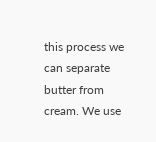this process we can separate butter from cream. We use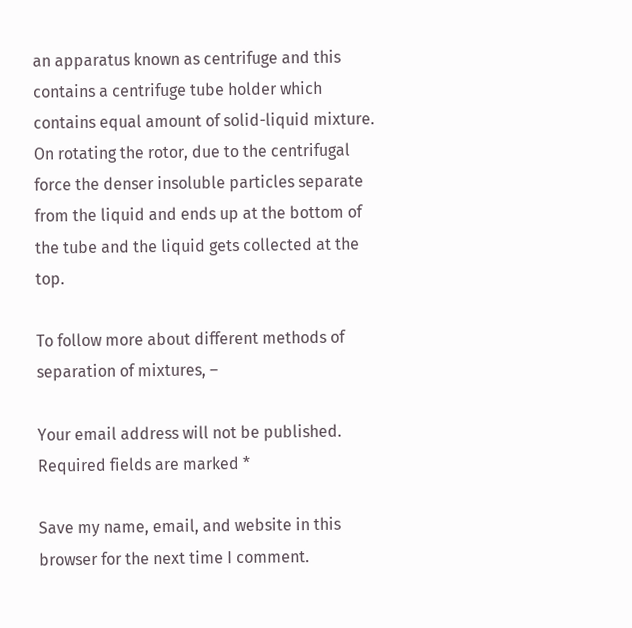an apparatus known as centrifuge and this contains a centrifuge tube holder which contains equal amount of solid-liquid mixture. On rotating the rotor, due to the centrifugal force the denser insoluble particles separate from the liquid and ends up at the bottom of the tube and the liquid gets collected at the top.

To follow more about different methods of separation of mixtures, –

Your email address will not be published. Required fields are marked *

Save my name, email, and website in this browser for the next time I comment.